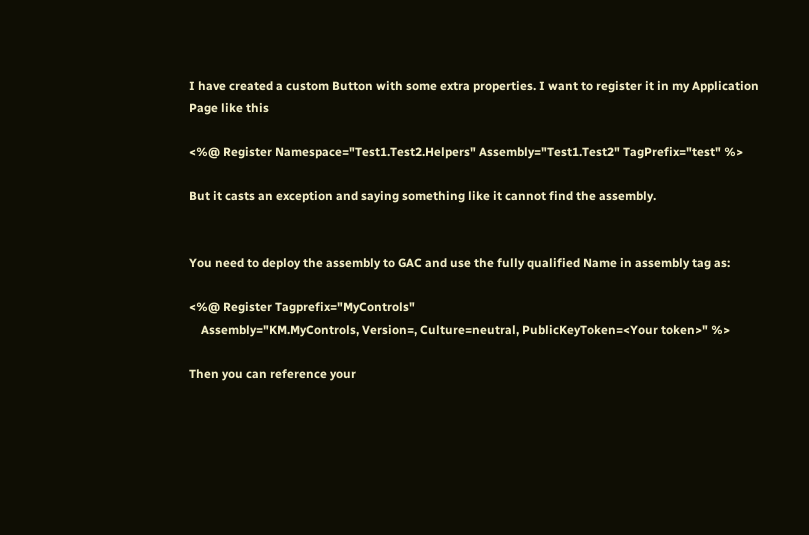I have created a custom Button with some extra properties. I want to register it in my Application Page like this

<%@ Register Namespace="Test1.Test2.Helpers" Assembly="Test1.Test2" TagPrefix="test" %>

But it casts an exception and saying something like it cannot find the assembly.


You need to deploy the assembly to GAC and use the fully qualified Name in assembly tag as:

<%@ Register Tagprefix="MyControls"
    Assembly="KM.MyControls, Version=, Culture=neutral, PublicKeyToken=<Your token>" %>

Then you can reference your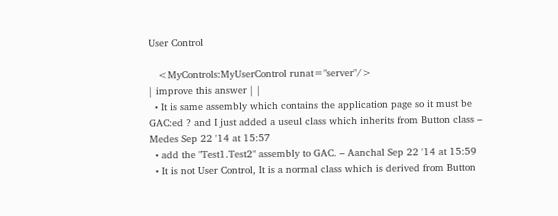User Control

   <MyControls:MyUserControl runat="server"/>
| improve this answer | |
  • It is same assembly which contains the application page so it must be GAC:ed ? and I just added a useul class which inherits from Button class – Medes Sep 22 '14 at 15:57
  • add the "Test1.Test2" assembly to GAC. – Aanchal Sep 22 '14 at 15:59
  • It is not User Control, It is a normal class which is derived from Button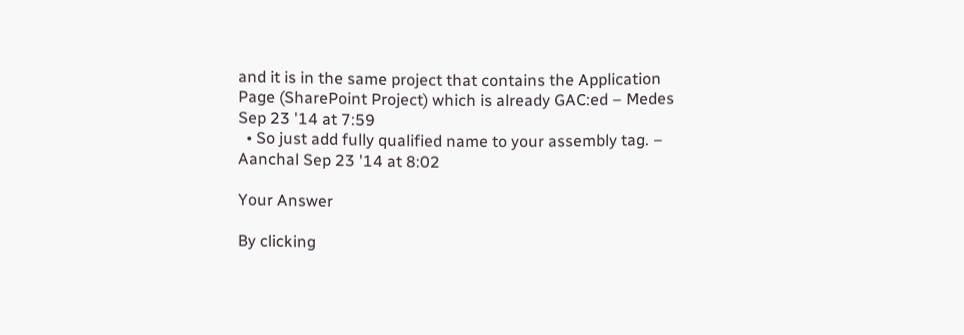and it is in the same project that contains the Application Page (SharePoint Project) which is already GAC:ed – Medes Sep 23 '14 at 7:59
  • So just add fully qualified name to your assembly tag. – Aanchal Sep 23 '14 at 8:02

Your Answer

By clicking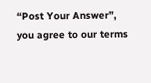“Post Your Answer”, you agree to our terms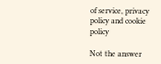of service, privacy policy and cookie policy

Not the answer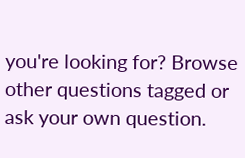you're looking for? Browse other questions tagged or ask your own question.